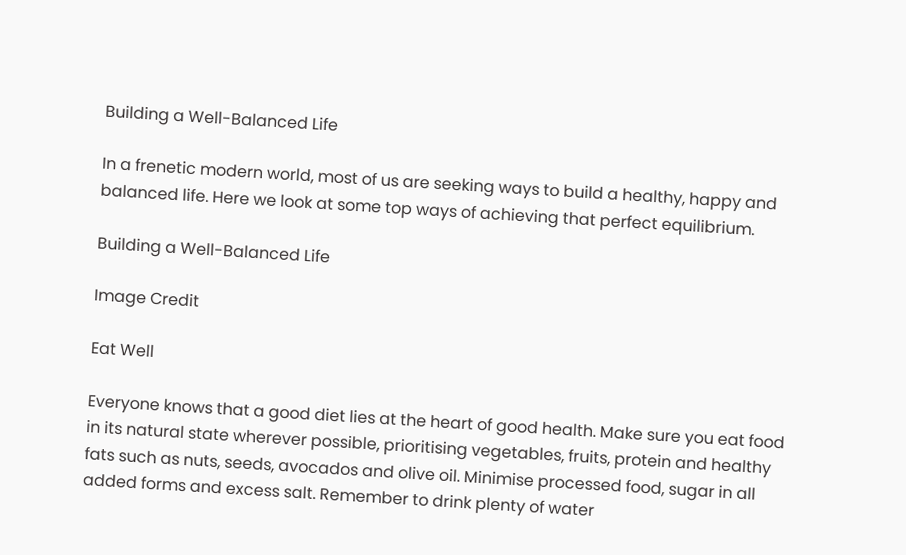Building a Well-Balanced Life

In a frenetic modern world, most of us are seeking ways to build a healthy, happy and balanced life. Here we look at some top ways of achieving that perfect equilibrium.

Building a Well-Balanced Life

Image Credit

Eat Well

Everyone knows that a good diet lies at the heart of good health. Make sure you eat food in its natural state wherever possible, prioritising vegetables, fruits, protein and healthy fats such as nuts, seeds, avocados and olive oil. Minimise processed food, sugar in all added forms and excess salt. Remember to drink plenty of water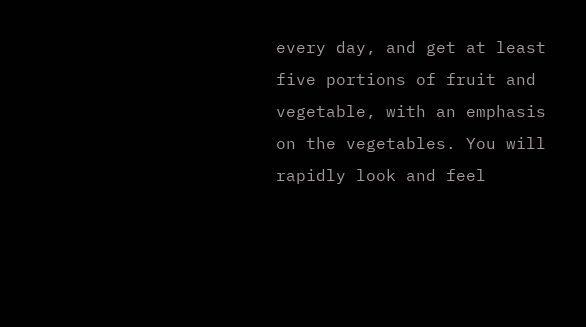every day, and get at least five portions of fruit and vegetable, with an emphasis on the vegetables. You will rapidly look and feel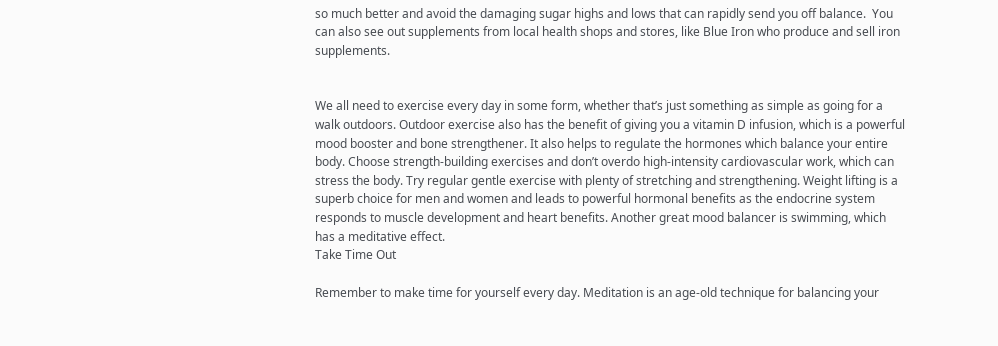so much better and avoid the damaging sugar highs and lows that can rapidly send you off balance.  You can also see out supplements from local health shops and stores, like Blue Iron who produce and sell iron supplements.


We all need to exercise every day in some form, whether that’s just something as simple as going for a walk outdoors. Outdoor exercise also has the benefit of giving you a vitamin D infusion, which is a powerful mood booster and bone strengthener. It also helps to regulate the hormones which balance your entire body. Choose strength-building exercises and don’t overdo high-intensity cardiovascular work, which can stress the body. Try regular gentle exercise with plenty of stretching and strengthening. Weight lifting is a superb choice for men and women and leads to powerful hormonal benefits as the endocrine system responds to muscle development and heart benefits. Another great mood balancer is swimming, which has a meditative effect.
Take Time Out

Remember to make time for yourself every day. Meditation is an age-old technique for balancing your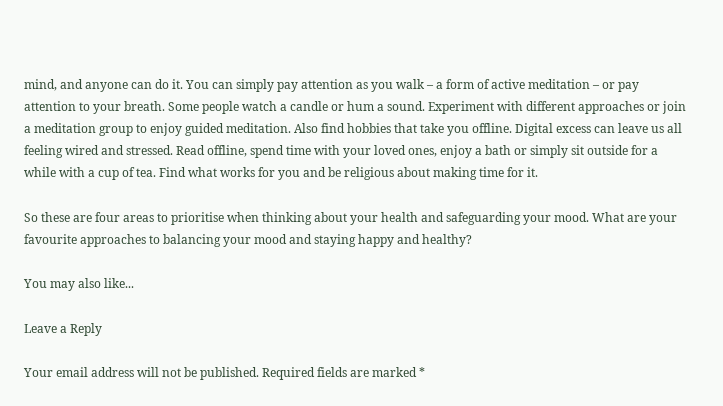mind, and anyone can do it. You can simply pay attention as you walk – a form of active meditation – or pay attention to your breath. Some people watch a candle or hum a sound. Experiment with different approaches or join a meditation group to enjoy guided meditation. Also find hobbies that take you offline. Digital excess can leave us all feeling wired and stressed. Read offline, spend time with your loved ones, enjoy a bath or simply sit outside for a while with a cup of tea. Find what works for you and be religious about making time for it.

So these are four areas to prioritise when thinking about your health and safeguarding your mood. What are your favourite approaches to balancing your mood and staying happy and healthy?

You may also like...

Leave a Reply

Your email address will not be published. Required fields are marked *